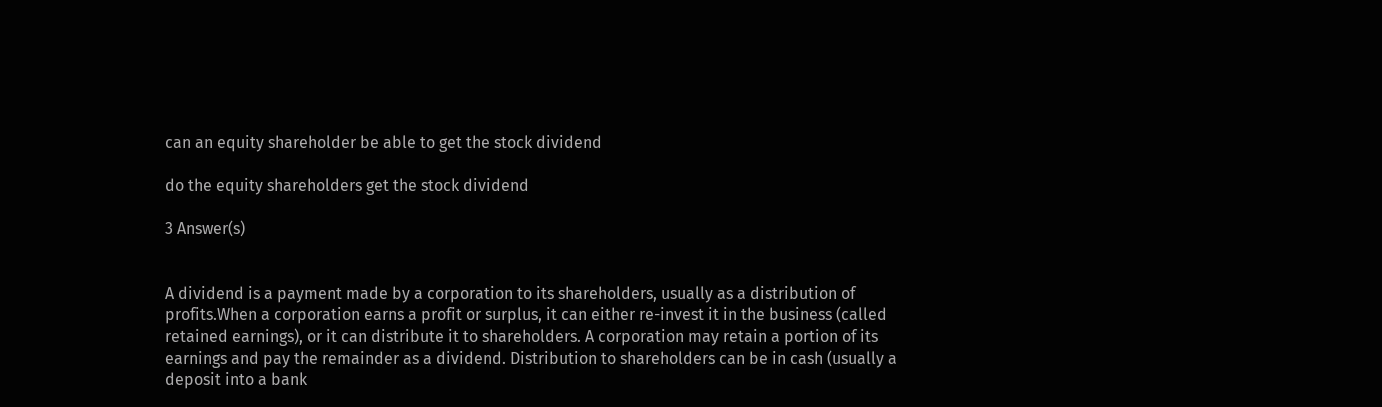can an equity shareholder be able to get the stock dividend

do the equity shareholders get the stock dividend

3 Answer(s)


A dividend is a payment made by a corporation to its shareholders, usually as a distribution of profits.When a corporation earns a profit or surplus, it can either re-invest it in the business (called retained earnings), or it can distribute it to shareholders. A corporation may retain a portion of its earnings and pay the remainder as a dividend. Distribution to shareholders can be in cash (usually a deposit into a bank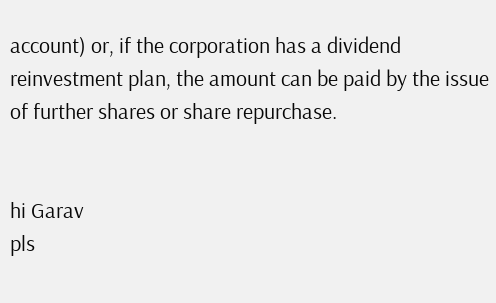account) or, if the corporation has a dividend reinvestment plan, the amount can be paid by the issue of further shares or share repurchase.


hi Garav
pls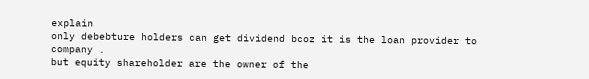explain
only debebture holders can get dividend bcoz it is the loan provider to company .
but equity shareholder are the owner of the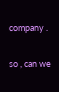company .

so , can we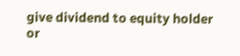give dividend to equity holder or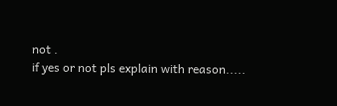not .
if yes or not pls explain with reason.....